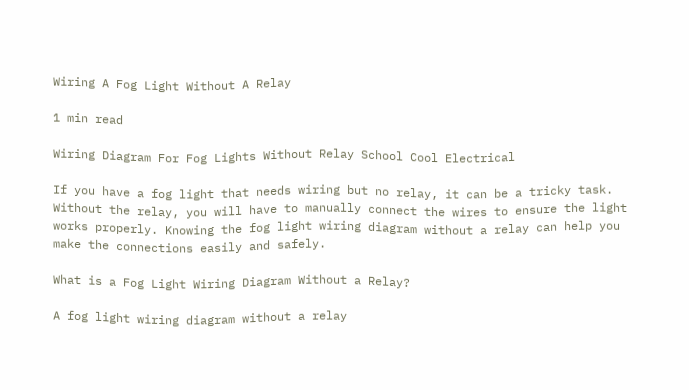Wiring A Fog Light Without A Relay

1 min read

Wiring Diagram For Fog Lights Without Relay School Cool Electrical

If you have a fog light that needs wiring but no relay, it can be a tricky task. Without the relay, you will have to manually connect the wires to ensure the light works properly. Knowing the fog light wiring diagram without a relay can help you make the connections easily and safely.

What is a Fog Light Wiring Diagram Without a Relay?

A fog light wiring diagram without a relay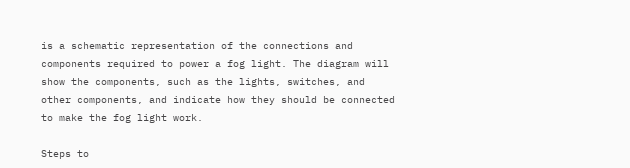is a schematic representation of the connections and components required to power a fog light. The diagram will show the components, such as the lights, switches, and other components, and indicate how they should be connected to make the fog light work.

Steps to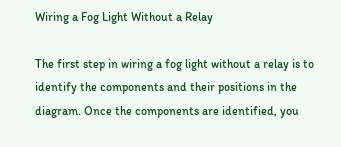Wiring a Fog Light Without a Relay

The first step in wiring a fog light without a relay is to identify the components and their positions in the diagram. Once the components are identified, you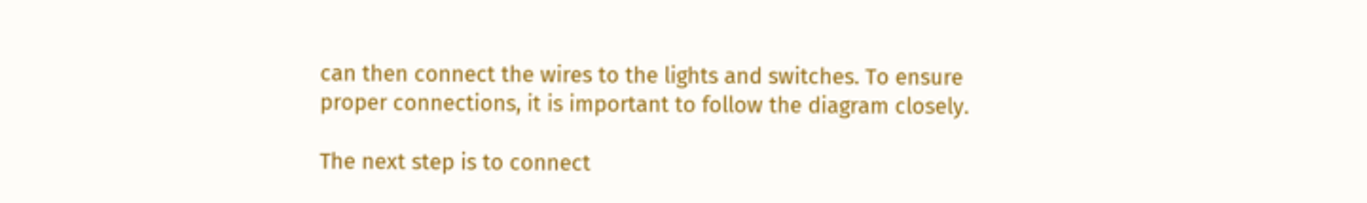can then connect the wires to the lights and switches. To ensure proper connections, it is important to follow the diagram closely.

The next step is to connect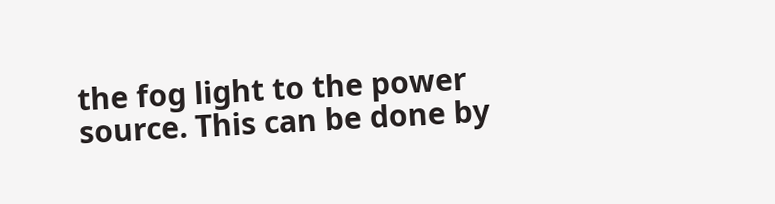the fog light to the power source. This can be done by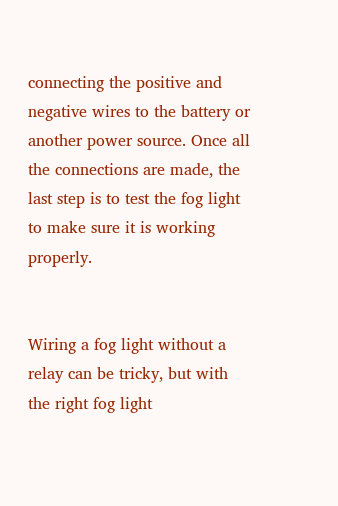connecting the positive and negative wires to the battery or another power source. Once all the connections are made, the last step is to test the fog light to make sure it is working properly.


Wiring a fog light without a relay can be tricky, but with the right fog light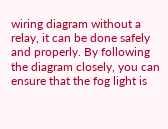wiring diagram without a relay, it can be done safely and properly. By following the diagram closely, you can ensure that the fog light is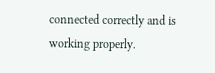connected correctly and is working properly.